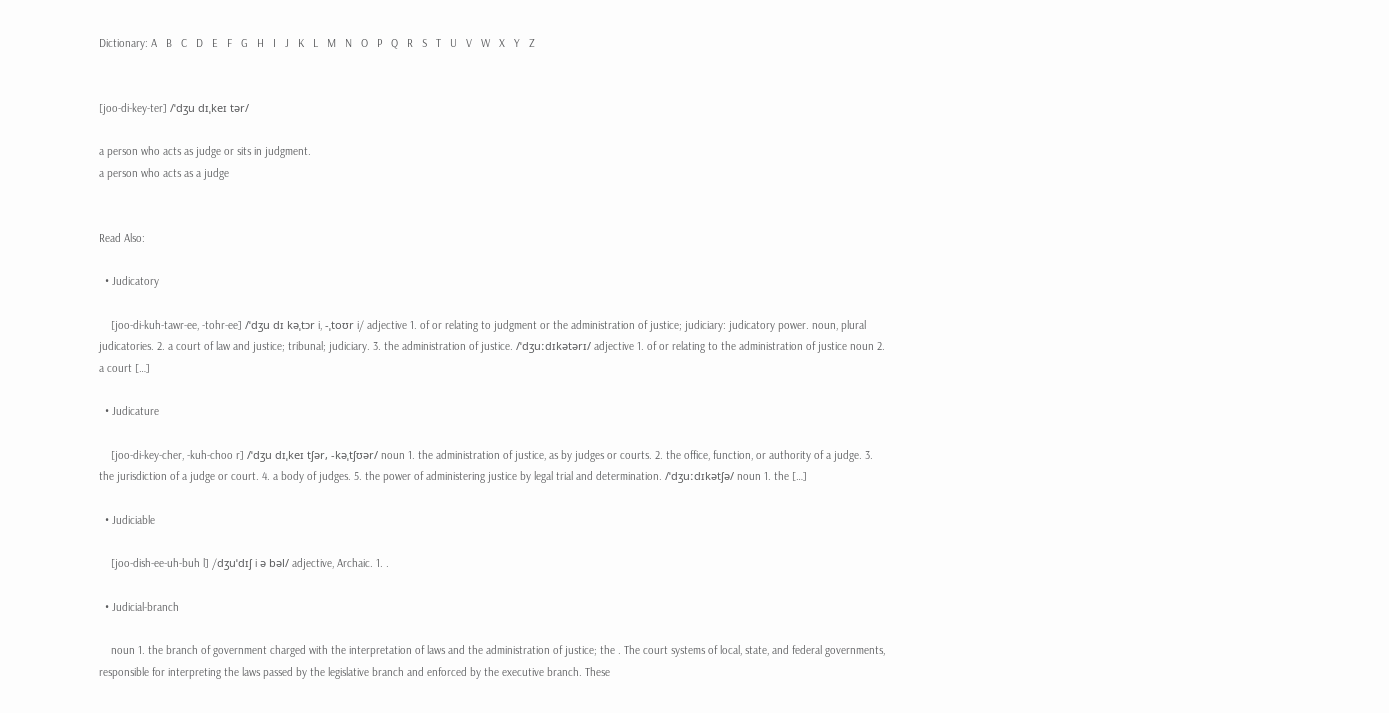Dictionary: A   B   C   D   E   F   G   H   I   J   K   L   M   N   O   P   Q   R   S   T   U   V   W   X   Y   Z


[joo-di-key-ter] /ˈdʒu dɪˌkeɪ tər/

a person who acts as judge or sits in judgment.
a person who acts as a judge


Read Also:

  • Judicatory

    [joo-di-kuh-tawr-ee, -tohr-ee] /ˈdʒu dɪ kəˌtɔr i, -ˌtoʊr i/ adjective 1. of or relating to judgment or the administration of justice; judiciary: judicatory power. noun, plural judicatories. 2. a court of law and justice; tribunal; judiciary. 3. the administration of justice. /ˈdʒuːdɪkətərɪ/ adjective 1. of or relating to the administration of justice noun 2. a court […]

  • Judicature

    [joo-di-key-cher, -kuh-choo r] /ˈdʒu dɪˌkeɪ tʃər, -kəˌtʃʊər/ noun 1. the administration of justice, as by judges or courts. 2. the office, function, or authority of a judge. 3. the jurisdiction of a judge or court. 4. a body of judges. 5. the power of administering justice by legal trial and determination. /ˈdʒuːdɪkətʃə/ noun 1. the […]

  • Judiciable

    [joo-dish-ee-uh-buh l] /dʒuˈdɪʃ i ə bəl/ adjective, Archaic. 1. .

  • Judicial-branch

    noun 1. the branch of government charged with the interpretation of laws and the administration of justice; the . The court systems of local, state, and federal governments, responsible for interpreting the laws passed by the legislative branch and enforced by the executive branch. These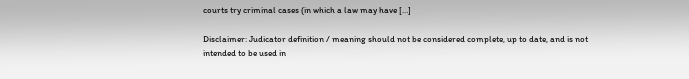courts try criminal cases (in which a law may have […]

Disclaimer: Judicator definition / meaning should not be considered complete, up to date, and is not intended to be used in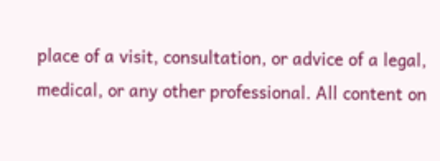place of a visit, consultation, or advice of a legal, medical, or any other professional. All content on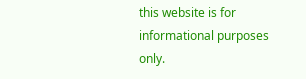this website is for informational purposes only.